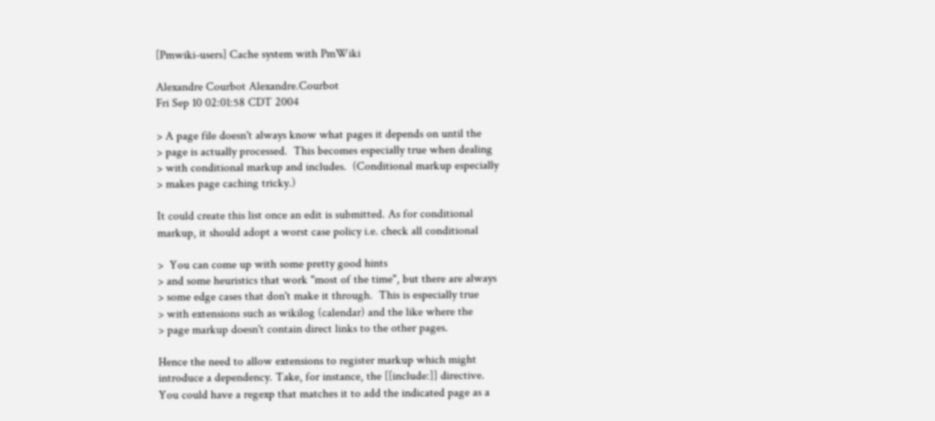[Pmwiki-users] Cache system with PmWiki

Alexandre Courbot Alexandre.Courbot
Fri Sep 10 02:01:58 CDT 2004

> A page file doesn't always know what pages it depends on until the
> page is actually processed.  This becomes especially true when dealing
> with conditional markup and includes.  (Conditional markup especially
> makes page caching tricky.)

It could create this list once an edit is submitted. As for conditional
markup, it should adopt a worst case policy i.e. check all conditional

>  You can come up with some pretty good hints
> and some heuristics that work "most of the time", but there are always
> some edge cases that don't make it through.  This is especially true
> with extensions such as wikilog (calendar) and the like where the
> page markup doesn't contain direct links to the other pages.

Hence the need to allow extensions to register markup which might
introduce a dependency. Take, for instance, the [[include:]] directive.
You could have a regexp that matches it to add the indicated page as a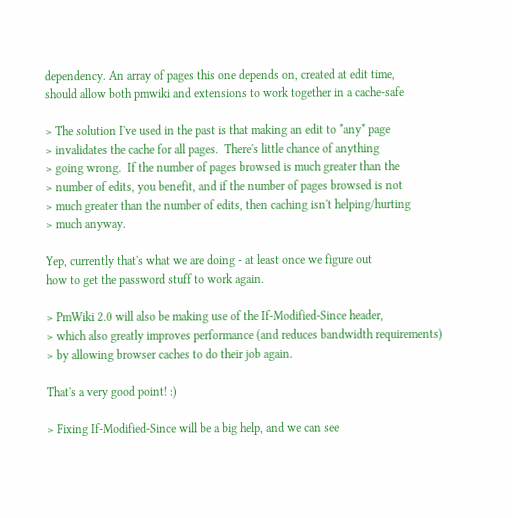dependency. An array of pages this one depends on, created at edit time,
should allow both pmwiki and extensions to work together in a cache-safe

> The solution I've used in the past is that making an edit to *any* page
> invalidates the cache for all pages.  There's little chance of anything
> going wrong.  If the number of pages browsed is much greater than the
> number of edits, you benefit, and if the number of pages browsed is not
> much greater than the number of edits, then caching isn't helping/hurting
> much anyway.

Yep, currently that's what we are doing - at least once we figure out
how to get the password stuff to work again.

> PmWiki 2.0 will also be making use of the If-Modified-Since header,
> which also greatly improves performance (and reduces bandwidth requirements)
> by allowing browser caches to do their job again.

That's a very good point! :)

> Fixing If-Modified-Since will be a big help, and we can see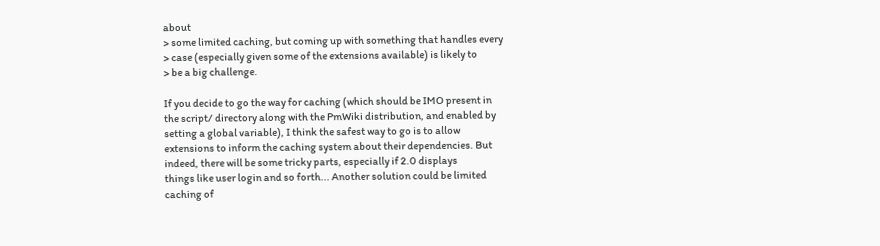about
> some limited caching, but coming up with something that handles every
> case (especially given some of the extensions available) is likely to
> be a big challenge.

If you decide to go the way for caching (which should be IMO present in
the script/ directory along with the PmWiki distribution, and enabled by
setting a global variable), I think the safest way to go is to allow
extensions to inform the caching system about their dependencies. But
indeed, there will be some tricky parts, especially if 2.0 displays
things like user login and so forth... Another solution could be limited
caching of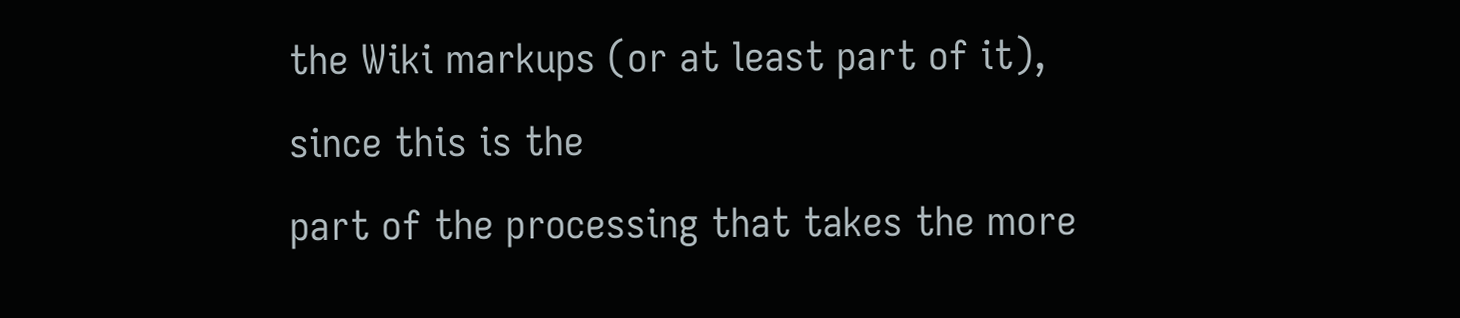the Wiki markups (or at least part of it), since this is the
part of the processing that takes the more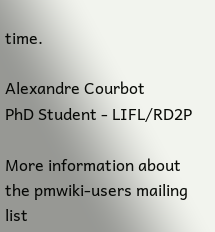time.

Alexandre Courbot
PhD Student - LIFL/RD2P

More information about the pmwiki-users mailing list